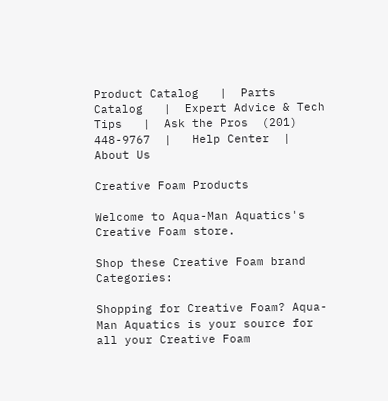Product Catalog   |  Parts Catalog   |  Expert Advice & Tech Tips   |  Ask the Pros  (201) 448-9767  |   Help Center  |  About Us

Creative Foam Products

Welcome to Aqua-Man Aquatics's Creative Foam store.

Shop these Creative Foam brand Categories:

Shopping for Creative Foam? Aqua-Man Aquatics is your source for all your Creative Foam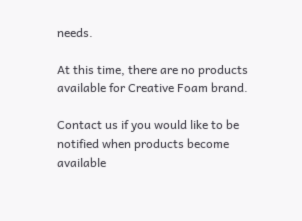needs.

At this time, there are no products available for Creative Foam brand.

Contact us if you would like to be notified when products become available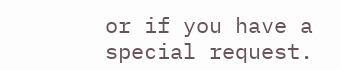or if you have a special request.